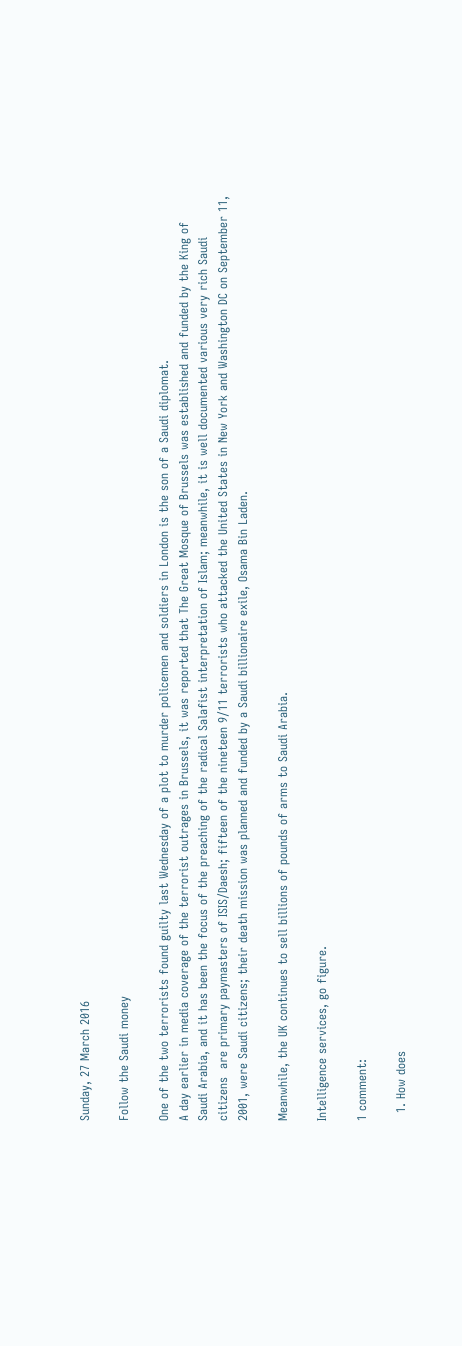Sunday, 27 March 2016

Follow the Saudi money

One of the two terrorists found guilty last Wednesday of a plot to murder policemen and soldiers in London is the son of a Saudi diplomat.
A day earlier in media coverage of the terrorist outrages in Brussels, it was reported that The Great Mosque of Brussels was established and funded by the King of Saudi Arabia, and it has been the focus of the preaching of the radical Salafist interpretation of Islam; meanwhile, it is well documented various very rich Saudi citizens  are primary paymasters of ISIS/Daesh; fifteen of the nineteen 9/11 terrorists who attacked the United States in New York and Washington DC on September 11, 2001, were Saudi citizens; their death mission was planned and funded by a Saudi billionaire exile, Osama Bin Laden.

Meanwhile, the UK continues to sell billions of pounds of arms to Saudi Arabia.

Intelligence services, go figure.

1 comment:

  1. How does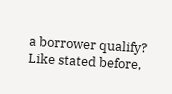a borrower qualify? Like stated before,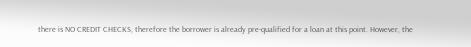there is NO CREDIT CHECKS, therefore the borrower is already pre-qualified for a loan at this point. However, the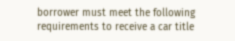borrower must meet the following requirements to receive a car title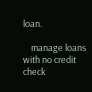loan.

    manage loans with no credit check